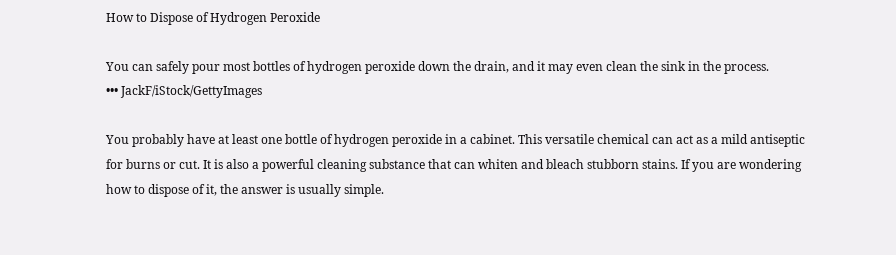How to Dispose of Hydrogen Peroxide

You can safely pour most bottles of hydrogen peroxide down the drain, and it may even clean the sink in the process.
••• JackF/iStock/GettyImages

You probably have at least one bottle of hydrogen peroxide in a cabinet. This versatile chemical can act as a mild antiseptic for burns or cut. It is also a powerful cleaning substance that can whiten and bleach stubborn stains. If you are wondering how to dispose of it, the answer is usually simple.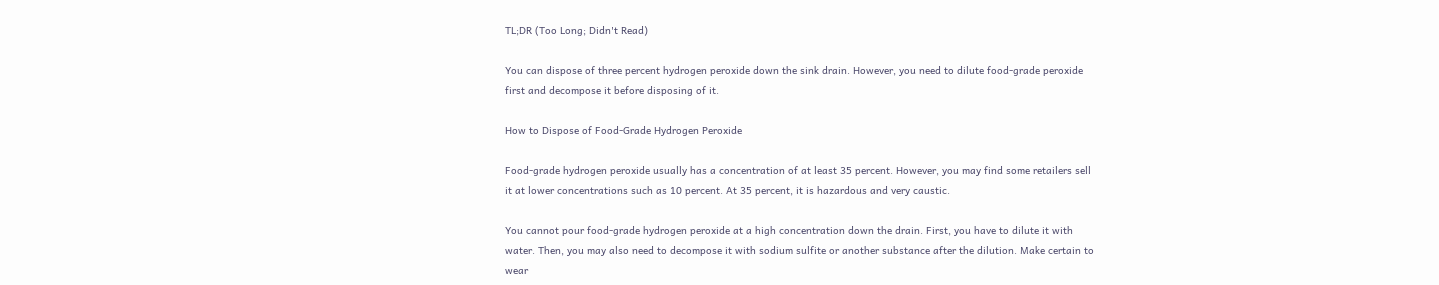TL;DR (Too Long; Didn't Read)

You can dispose of three percent hydrogen peroxide down the sink drain. However, you need to dilute food-grade peroxide first and decompose it before disposing of it.

How to Dispose of Food-Grade Hydrogen Peroxide

Food-grade hydrogen peroxide usually has a concentration of at least 35 percent. However, you may find some retailers sell it at lower concentrations such as 10 percent. At 35 percent, it is hazardous and very caustic.

You cannot pour food-grade hydrogen peroxide at a high concentration down the drain. First, you have to dilute it with water. Then, you may also need to decompose it with sodium sulfite or another substance after the dilution. Make certain to wear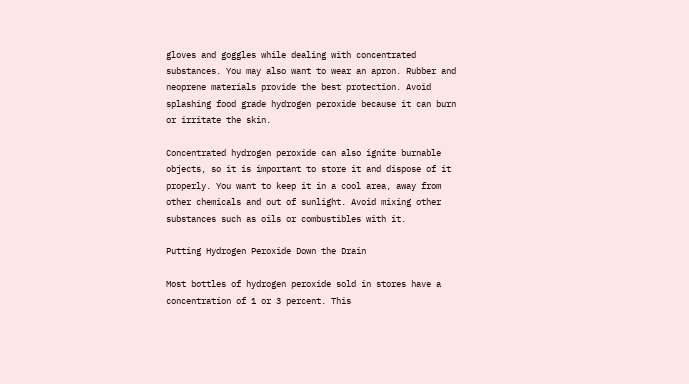gloves and goggles while dealing with concentrated substances. You may also want to wear an apron. Rubber and neoprene materials provide the best protection. Avoid splashing food grade hydrogen peroxide because it can burn or irritate the skin.

Concentrated hydrogen peroxide can also ignite burnable objects, so it is important to store it and dispose of it properly. You want to keep it in a cool area, away from other chemicals and out of sunlight. Avoid mixing other substances such as oils or combustibles with it.

Putting Hydrogen Peroxide Down the Drain

Most bottles of hydrogen peroxide sold in stores have a concentration of 1 or 3 percent. This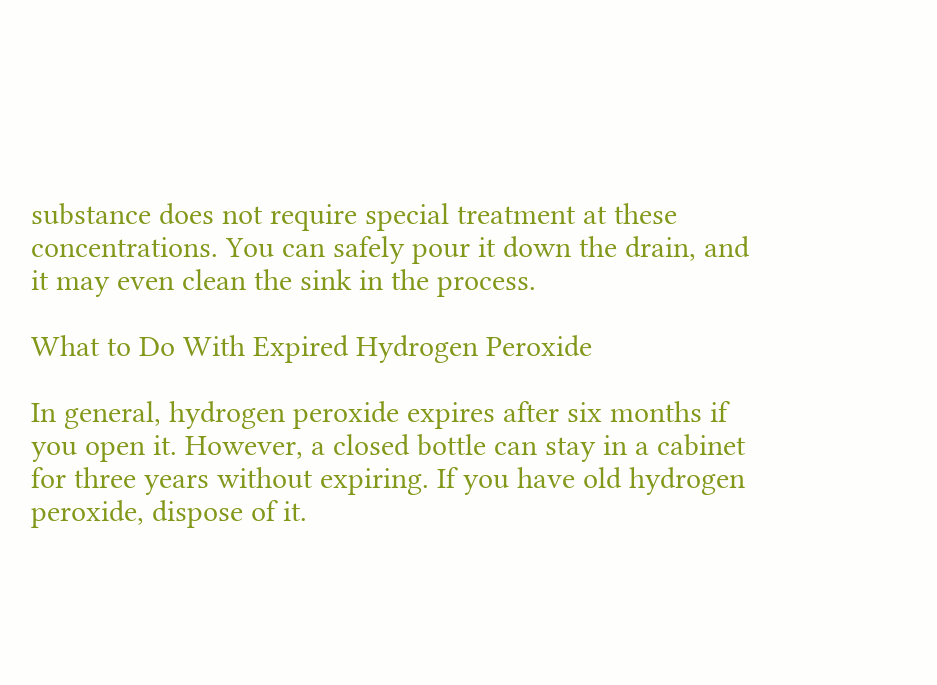substance does not require special treatment at these concentrations. You can safely pour it down the drain, and it may even clean the sink in the process.

What to Do With Expired Hydrogen Peroxide

In general, hydrogen peroxide expires after six months if you open it. However, a closed bottle can stay in a cabinet for three years without expiring. If you have old hydrogen peroxide, dispose of it.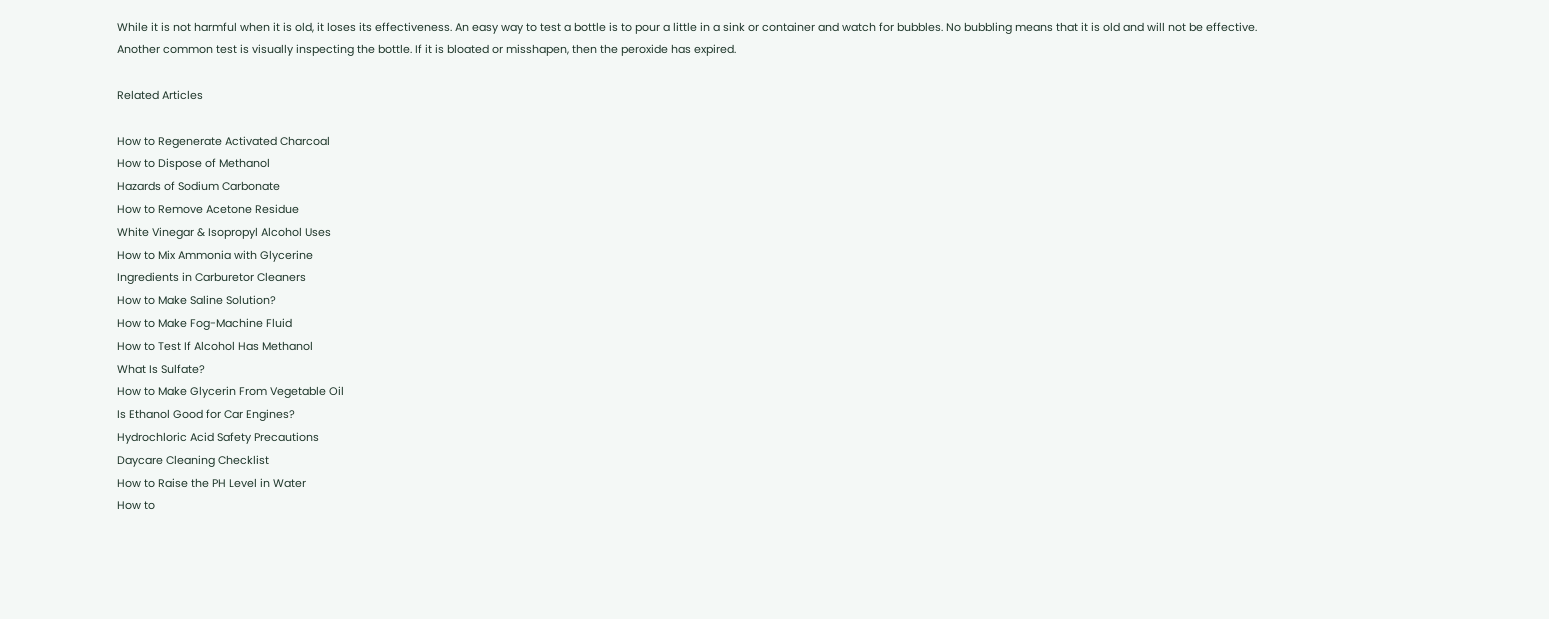While it is not harmful when it is old, it loses its effectiveness. An easy way to test a bottle is to pour a little in a sink or container and watch for bubbles. No bubbling means that it is old and will not be effective. Another common test is visually inspecting the bottle. If it is bloated or misshapen, then the peroxide has expired.

Related Articles

How to Regenerate Activated Charcoal
How to Dispose of Methanol
Hazards of Sodium Carbonate
How to Remove Acetone Residue
White Vinegar & Isopropyl Alcohol Uses
How to Mix Ammonia with Glycerine
Ingredients in Carburetor Cleaners
How to Make Saline Solution?
How to Make Fog-Machine Fluid
How to Test If Alcohol Has Methanol
What Is Sulfate?
How to Make Glycerin From Vegetable Oil
Is Ethanol Good for Car Engines?
Hydrochloric Acid Safety Precautions
Daycare Cleaning Checklist
How to Raise the PH Level in Water
How to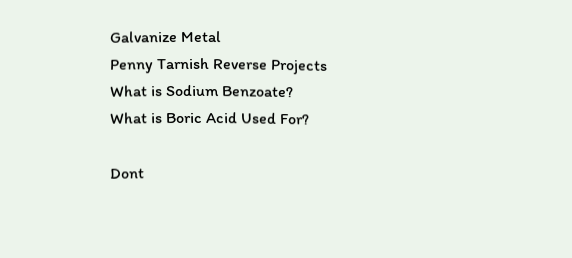Galvanize Metal
Penny Tarnish Reverse Projects
What is Sodium Benzoate?
What is Boric Acid Used For?

Dont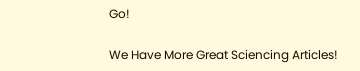Go!

We Have More Great Sciencing Articles!